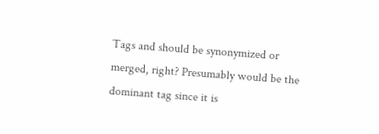Tags and should be synonymized or merged, right? Presumably would be the dominant tag since it is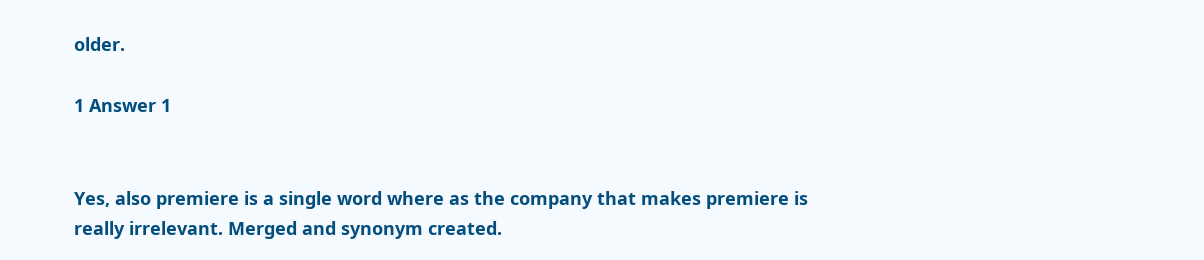older.

1 Answer 1


Yes, also premiere is a single word where as the company that makes premiere is really irrelevant. Merged and synonym created.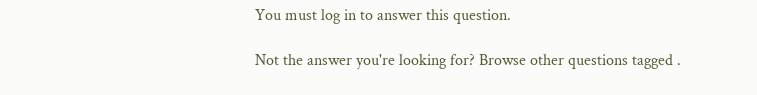You must log in to answer this question.

Not the answer you're looking for? Browse other questions tagged .